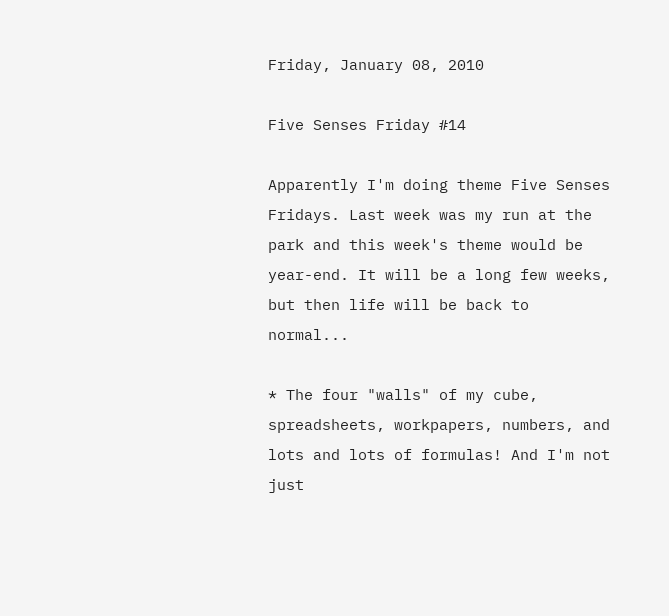Friday, January 08, 2010

Five Senses Friday #14

Apparently I'm doing theme Five Senses Fridays. Last week was my run at the park and this week's theme would be year-end. It will be a long few weeks, but then life will be back to normal...

* The four "walls" of my cube, spreadsheets, workpapers, numbers, and lots and lots of formulas! And I'm not just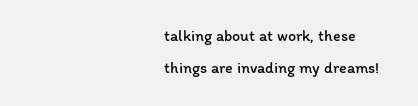talking about at work, these things are invading my dreams!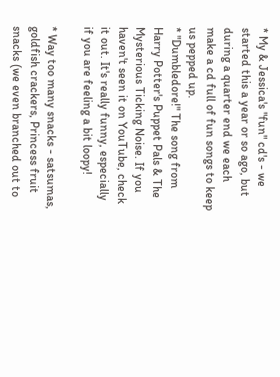* My & Jessica's "fun" cd's - we started this a year or so ago, but during a quarter end we each make a cd full of fun songs to keep us pepped up.
* "Dumbledore!" The song from Harry Potter's Puppet Pals & The Mysterious Ticking Noise. If you haven't seen it on YouTube, check it out. It's really funny, especially if you are feeling a bit loopy!

* Way too many snacks - satsumas, goldfish crackers, Princess fruit snacks (we even branched out to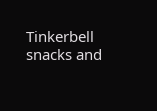Tinkerbell snacks and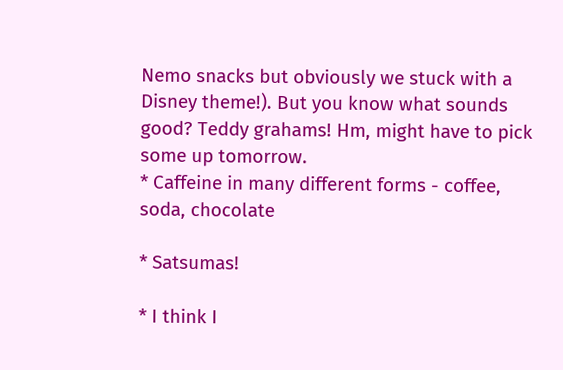Nemo snacks but obviously we stuck with a Disney theme!). But you know what sounds good? Teddy grahams! Hm, might have to pick some up tomorrow.
* Caffeine in many different forms - coffee, soda, chocolate

* Satsumas!

* I think I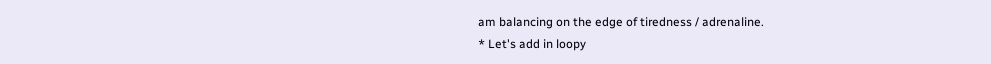am balancing on the edge of tiredness / adrenaline.
* Let's add in loopy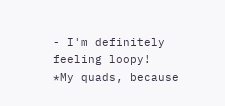- I'm definitely feeling loopy!
*My quads, because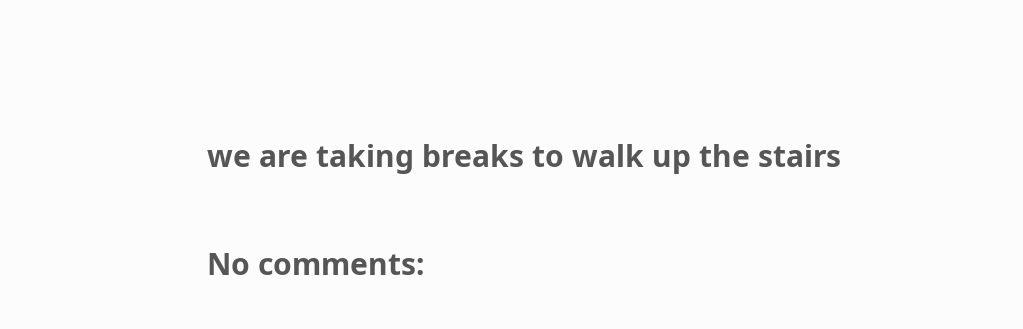we are taking breaks to walk up the stairs

No comments: